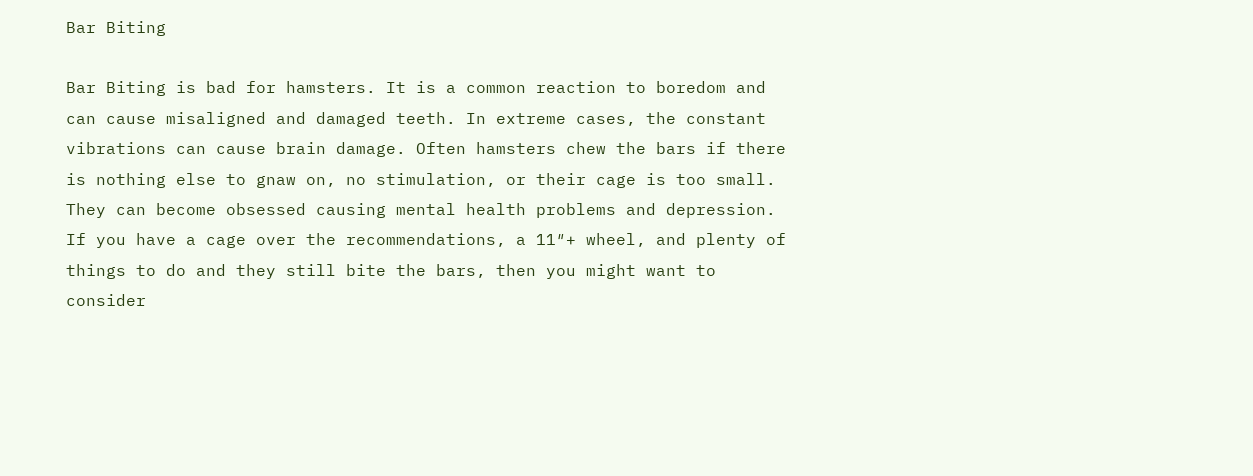Bar Biting

Bar Biting is bad for hamsters. It is a common reaction to boredom and can cause misaligned and damaged teeth. In extreme cases, the constant vibrations can cause brain damage. Often hamsters chew the bars if there is nothing else to gnaw on, no stimulation, or their cage is too small. They can become obsessed causing mental health problems and depression. If you have a cage over the recommendations, a 11″+ wheel, and plenty of things to do and they still bite the bars, then you might want to consider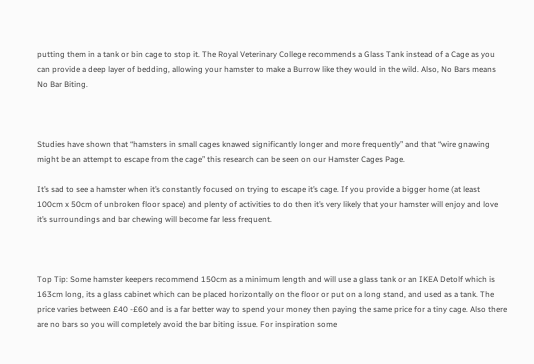putting them in a tank or bin cage to stop it. The Royal Veterinary College recommends a Glass Tank instead of a Cage as you can provide a deep layer of bedding, allowing your hamster to make a Burrow like they would in the wild. Also, No Bars means No Bar Biting.



Studies have shown that “hamsters in small cages knawed significantly longer and more frequently” and that “wire gnawing might be an attempt to escape from the cage” this research can be seen on our Hamster Cages Page.

It’s sad to see a hamster when it’s constantly focused on trying to escape it’s cage. If you provide a bigger home (at least 100cm x 50cm of unbroken floor space) and plenty of activities to do then it’s very likely that your hamster will enjoy and love it’s surroundings and bar chewing will become far less frequent.



Top Tip: Some hamster keepers recommend 150cm as a minimum length and will use a glass tank or an IKEA Detolf which is 163cm long, its a glass cabinet which can be placed horizontally on the floor or put on a long stand, and used as a tank. The price varies between £40 -£60 and is a far better way to spend your money then paying the same price for a tiny cage. Also there are no bars so you will completely avoid the bar biting issue. For inspiration some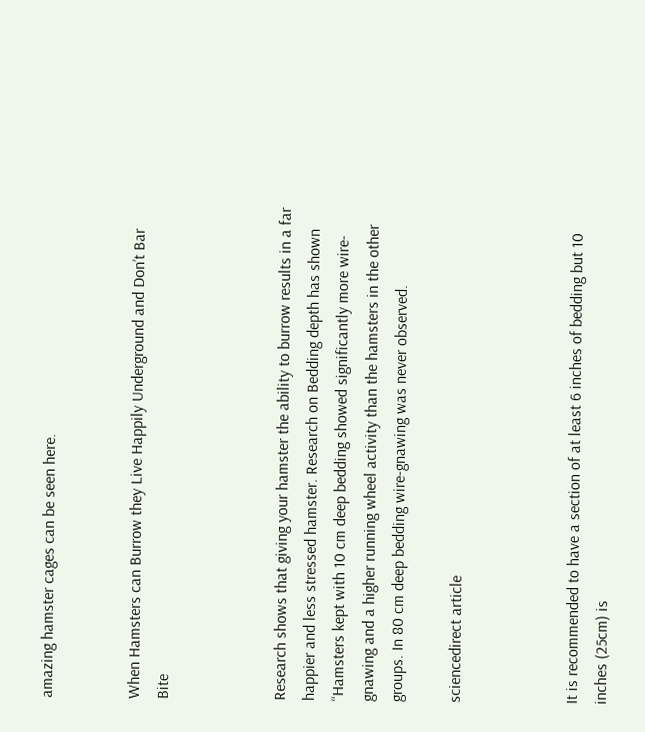amazing hamster cages can be seen here.


When Hamsters can Burrow they Live Happily Underground and Don’t Bar Bite



Research shows that giving your hamster the ability to burrow results in a far happier and less stressed hamster. Research on Bedding depth has shown “Hamsters kept with 10 cm deep bedding showed significantly more wire-gnawing and a higher running wheel activity than the hamsters in the other groups. In 80 cm deep bedding wire-gnawing was never observed.

sciencedirect article



It is recommended to have a section of at least 6 inches of bedding but 10 inches (25cm) is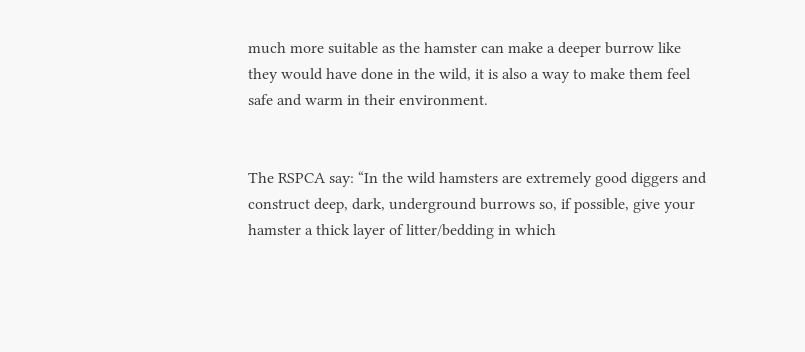much more suitable as the hamster can make a deeper burrow like they would have done in the wild, it is also a way to make them feel safe and warm in their environment.


The RSPCA say: “In the wild hamsters are extremely good diggers and construct deep, dark, underground burrows so, if possible, give your hamster a thick layer of litter/bedding in which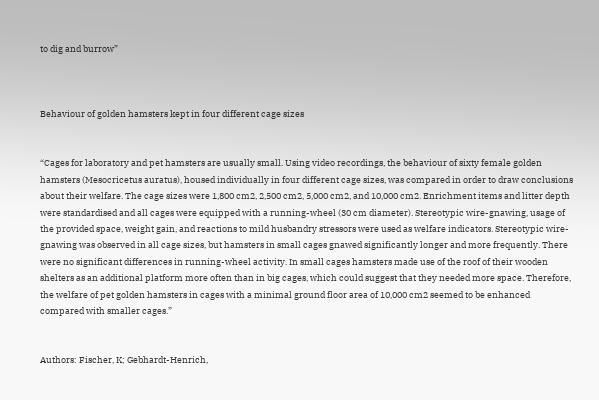to dig and burrow”



Behaviour of golden hamsters kept in four different cage sizes


“Cages for laboratory and pet hamsters are usually small. Using video recordings, the behaviour of sixty female golden hamsters (Mesocricetus auratus), housed individually in four different cage sizes, was compared in order to draw conclusions about their welfare. The cage sizes were 1,800 cm2, 2,500 cm2, 5,000 cm2, and 10,000 cm2. Enrichment items and litter depth were standardised and all cages were equipped with a running-wheel (30 cm diameter). Stereotypic wire-gnawing, usage of the provided space, weight gain, and reactions to mild husbandry stressors were used as welfare indicators. Stereotypic wire-gnawing was observed in all cage sizes, but hamsters in small cages gnawed significantly longer and more frequently. There were no significant differences in running-wheel activity. In small cages hamsters made use of the roof of their wooden shelters as an additional platform more often than in big cages, which could suggest that they needed more space. Therefore, the welfare of pet golden hamsters in cages with a minimal ground floor area of 10,000 cm2 seemed to be enhanced compared with smaller cages.”


Authors: Fischer, K; Gebhardt-Henrich,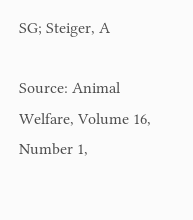SG; Steiger, A

Source: Animal Welfare, Volume 16, Number 1,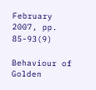February 2007, pp. 85-93(9)

Behaviour of Golden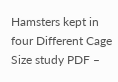Hamsters kept in four Different Cage Size study PDF –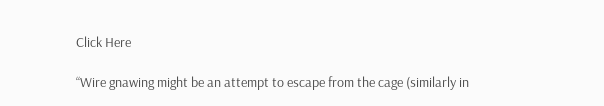Click Here

“Wire gnawing might be an attempt to escape from the cage (similarly in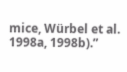mice, Würbel et al. 1998a, 1998b).”